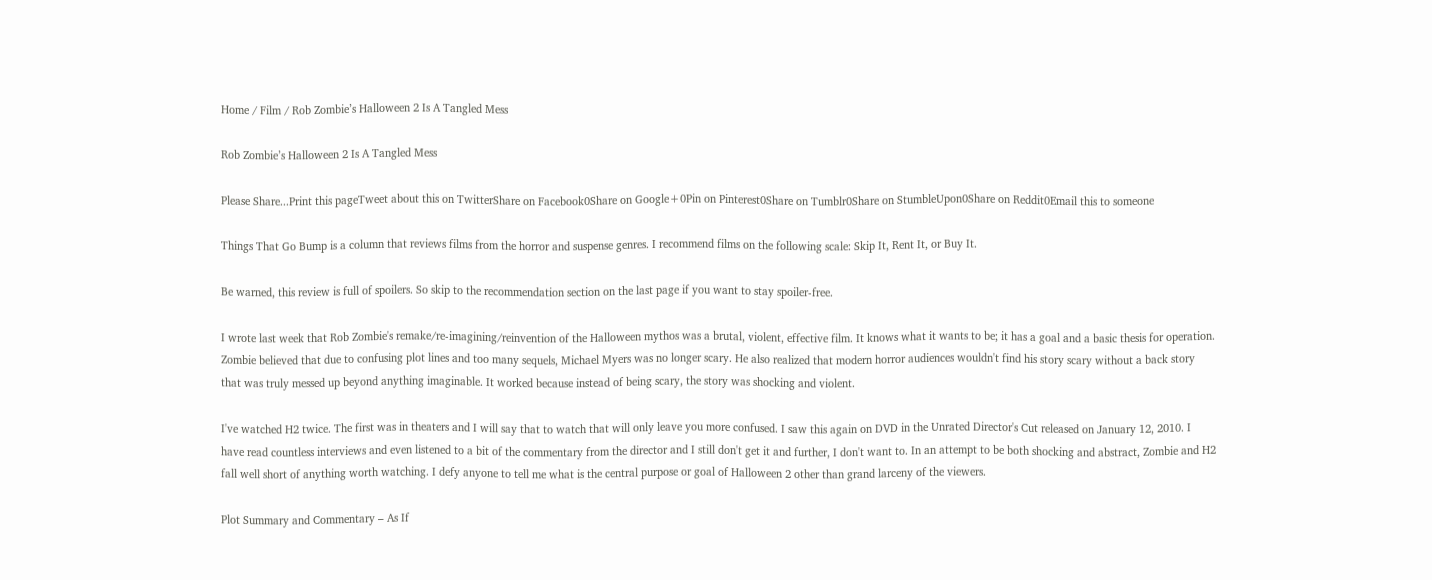Home / Film / Rob Zombie’s Halloween 2 Is A Tangled Mess

Rob Zombie’s Halloween 2 Is A Tangled Mess

Please Share...Print this pageTweet about this on TwitterShare on Facebook0Share on Google+0Pin on Pinterest0Share on Tumblr0Share on StumbleUpon0Share on Reddit0Email this to someone

Things That Go Bump is a column that reviews films from the horror and suspense genres. I recommend films on the following scale: Skip It, Rent It, or Buy It.

Be warned, this review is full of spoilers. So skip to the recommendation section on the last page if you want to stay spoiler-free.

I wrote last week that Rob Zombie's remake/re-imagining/reinvention of the Halloween mythos was a brutal, violent, effective film. It knows what it wants to be; it has a goal and a basic thesis for operation. Zombie believed that due to confusing plot lines and too many sequels, Michael Myers was no longer scary. He also realized that modern horror audiences wouldn't find his story scary without a back story that was truly messed up beyond anything imaginable. It worked because instead of being scary, the story was shocking and violent.

I've watched H2 twice. The first was in theaters and I will say that to watch that will only leave you more confused. I saw this again on DVD in the Unrated Director's Cut released on January 12, 2010. I have read countless interviews and even listened to a bit of the commentary from the director and I still don't get it and further, I don't want to. In an attempt to be both shocking and abstract, Zombie and H2 fall well short of anything worth watching. I defy anyone to tell me what is the central purpose or goal of Halloween 2 other than grand larceny of the viewers.

Plot Summary and Commentary – As If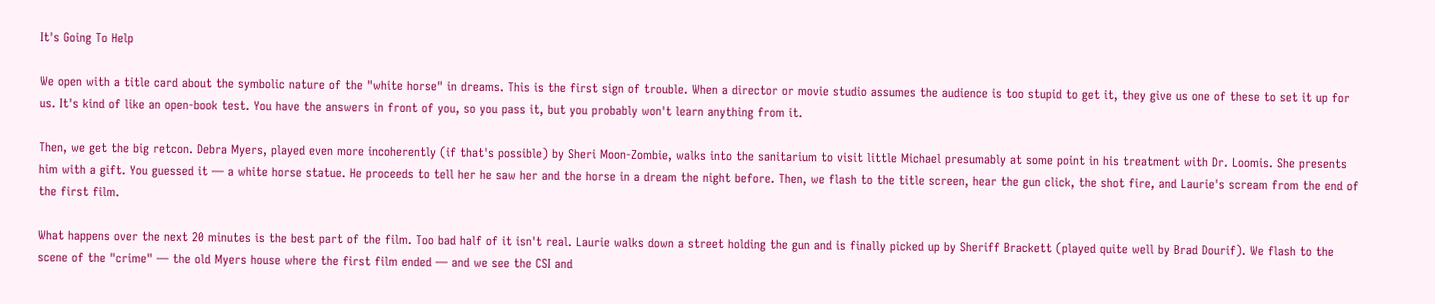It's Going To Help

We open with a title card about the symbolic nature of the "white horse" in dreams. This is the first sign of trouble. When a director or movie studio assumes the audience is too stupid to get it, they give us one of these to set it up for us. It's kind of like an open-book test. You have the answers in front of you, so you pass it, but you probably won't learn anything from it.

Then, we get the big retcon. Debra Myers, played even more incoherently (if that's possible) by Sheri Moon-Zombie, walks into the sanitarium to visit little Michael presumably at some point in his treatment with Dr. Loomis. She presents him with a gift. You guessed it — a white horse statue. He proceeds to tell her he saw her and the horse in a dream the night before. Then, we flash to the title screen, hear the gun click, the shot fire, and Laurie's scream from the end of the first film.

What happens over the next 20 minutes is the best part of the film. Too bad half of it isn't real. Laurie walks down a street holding the gun and is finally picked up by Sheriff Brackett (played quite well by Brad Dourif). We flash to the scene of the "crime" — the old Myers house where the first film ended — and we see the CSI and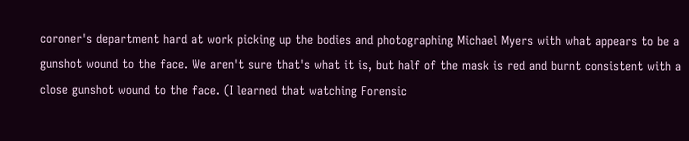coroner's department hard at work picking up the bodies and photographing Michael Myers with what appears to be a gunshot wound to the face. We aren't sure that's what it is, but half of the mask is red and burnt consistent with a close gunshot wound to the face. (I learned that watching Forensic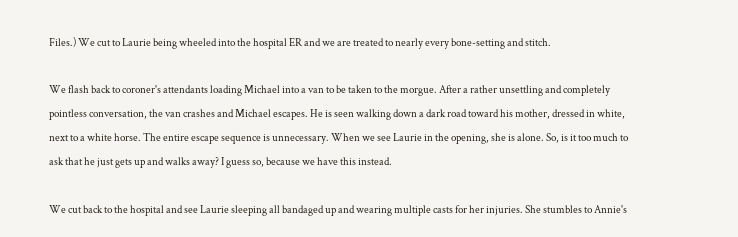Files.) We cut to Laurie being wheeled into the hospital ER and we are treated to nearly every bone-setting and stitch.

We flash back to coroner's attendants loading Michael into a van to be taken to the morgue. After a rather unsettling and completely pointless conversation, the van crashes and Michael escapes. He is seen walking down a dark road toward his mother, dressed in white, next to a white horse. The entire escape sequence is unnecessary. When we see Laurie in the opening, she is alone. So, is it too much to ask that he just gets up and walks away? I guess so, because we have this instead.

We cut back to the hospital and see Laurie sleeping all bandaged up and wearing multiple casts for her injuries. She stumbles to Annie's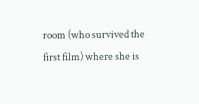room (who survived the first film) where she is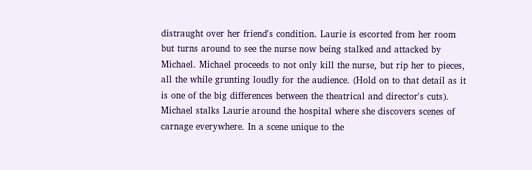distraught over her friend's condition. Laurie is escorted from her room but turns around to see the nurse now being stalked and attacked by Michael. Michael proceeds to not only kill the nurse, but rip her to pieces, all the while grunting loudly for the audience. (Hold on to that detail as it is one of the big differences between the theatrical and director's cuts). Michael stalks Laurie around the hospital where she discovers scenes of carnage everywhere. In a scene unique to the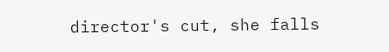director's cut, she falls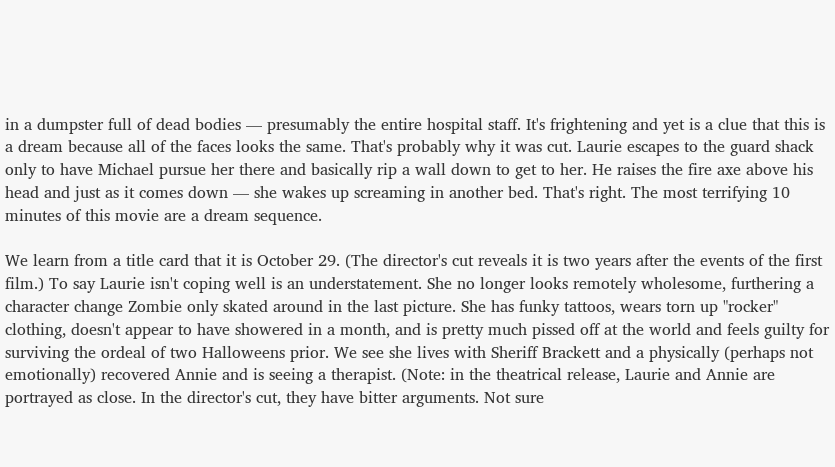in a dumpster full of dead bodies — presumably the entire hospital staff. It's frightening and yet is a clue that this is a dream because all of the faces looks the same. That's probably why it was cut. Laurie escapes to the guard shack only to have Michael pursue her there and basically rip a wall down to get to her. He raises the fire axe above his head and just as it comes down — she wakes up screaming in another bed. That's right. The most terrifying 10 minutes of this movie are a dream sequence.

We learn from a title card that it is October 29. (The director's cut reveals it is two years after the events of the first film.) To say Laurie isn't coping well is an understatement. She no longer looks remotely wholesome, furthering a character change Zombie only skated around in the last picture. She has funky tattoos, wears torn up "rocker" clothing, doesn't appear to have showered in a month, and is pretty much pissed off at the world and feels guilty for surviving the ordeal of two Halloweens prior. We see she lives with Sheriff Brackett and a physically (perhaps not emotionally) recovered Annie and is seeing a therapist. (Note: in the theatrical release, Laurie and Annie are portrayed as close. In the director's cut, they have bitter arguments. Not sure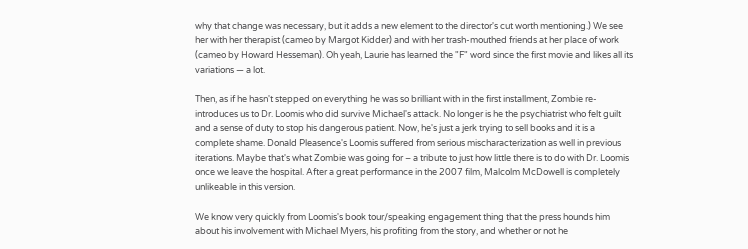why that change was necessary, but it adds a new element to the director's cut worth mentioning.) We see her with her therapist (cameo by Margot Kidder) and with her trash-mouthed friends at her place of work (cameo by Howard Hesseman). Oh yeah, Laurie has learned the "F" word since the first movie and likes all its variations — a lot.

Then, as if he hasn't stepped on everything he was so brilliant with in the first installment, Zombie re-introduces us to Dr. Loomis who did survive Michael's attack. No longer is he the psychiatrist who felt guilt and a sense of duty to stop his dangerous patient. Now, he's just a jerk trying to sell books and it is a complete shame. Donald Pleasence's Loomis suffered from serious mischaracterization as well in previous iterations. Maybe that's what Zombie was going for – a tribute to just how little there is to do with Dr. Loomis once we leave the hospital. After a great performance in the 2007 film, Malcolm McDowell is completely unlikeable in this version.

We know very quickly from Loomis's book tour/speaking engagement thing that the press hounds him about his involvement with Michael Myers, his profiting from the story, and whether or not he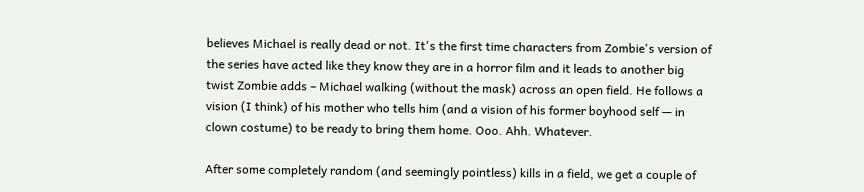believes Michael is really dead or not. It's the first time characters from Zombie's version of the series have acted like they know they are in a horror film and it leads to another big twist Zombie adds – Michael walking (without the mask) across an open field. He follows a vision (I think) of his mother who tells him (and a vision of his former boyhood self — in clown costume) to be ready to bring them home. Ooo. Ahh. Whatever.

After some completely random (and seemingly pointless) kills in a field, we get a couple of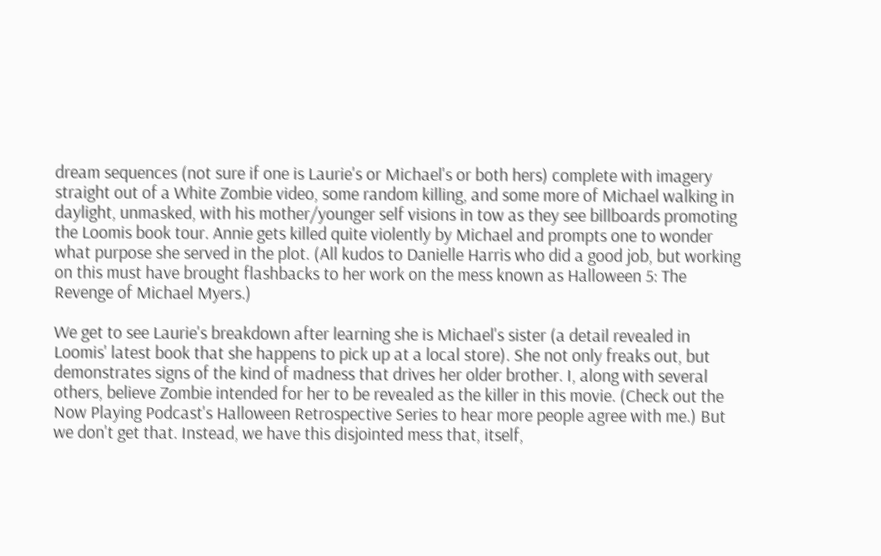dream sequences (not sure if one is Laurie's or Michael's or both hers) complete with imagery straight out of a White Zombie video, some random killing, and some more of Michael walking in daylight, unmasked, with his mother/younger self visions in tow as they see billboards promoting the Loomis book tour. Annie gets killed quite violently by Michael and prompts one to wonder what purpose she served in the plot. (All kudos to Danielle Harris who did a good job, but working on this must have brought flashbacks to her work on the mess known as Halloween 5: The Revenge of Michael Myers.)

We get to see Laurie's breakdown after learning she is Michael's sister (a detail revealed in Loomis' latest book that she happens to pick up at a local store). She not only freaks out, but demonstrates signs of the kind of madness that drives her older brother. I, along with several others, believe Zombie intended for her to be revealed as the killer in this movie. (Check out the Now Playing Podcast's Halloween Retrospective Series to hear more people agree with me.) But we don't get that. Instead, we have this disjointed mess that, itself,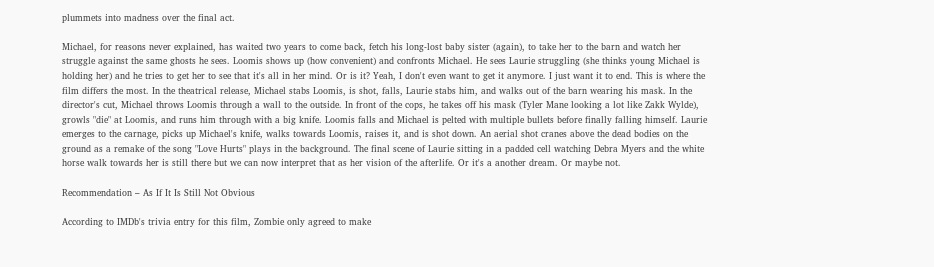plummets into madness over the final act.

Michael, for reasons never explained, has waited two years to come back, fetch his long-lost baby sister (again), to take her to the barn and watch her struggle against the same ghosts he sees. Loomis shows up (how convenient) and confronts Michael. He sees Laurie struggling (she thinks young Michael is holding her) and he tries to get her to see that it's all in her mind. Or is it? Yeah, I don't even want to get it anymore. I just want it to end. This is where the film differs the most. In the theatrical release, Michael stabs Loomis, is shot, falls, Laurie stabs him, and walks out of the barn wearing his mask. In the director's cut, Michael throws Loomis through a wall to the outside. In front of the cops, he takes off his mask (Tyler Mane looking a lot like Zakk Wylde), growls "die" at Loomis, and runs him through with a big knife. Loomis falls and Michael is pelted with multiple bullets before finally falling himself. Laurie emerges to the carnage, picks up Michael's knife, walks towards Loomis, raises it, and is shot down. An aerial shot cranes above the dead bodies on the ground as a remake of the song "Love Hurts" plays in the background. The final scene of Laurie sitting in a padded cell watching Debra Myers and the white horse walk towards her is still there but we can now interpret that as her vision of the afterlife. Or it's a another dream. Or maybe not.

Recommendation – As If It Is Still Not Obvious

According to IMDb's trivia entry for this film, Zombie only agreed to make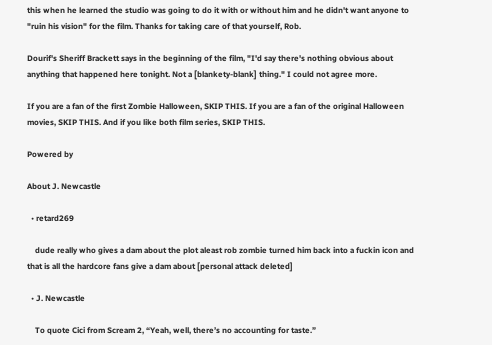this when he learned the studio was going to do it with or without him and he didn't want anyone to "ruin his vision" for the film. Thanks for taking care of that yourself, Rob.

Dourif's Sheriff Brackett says in the beginning of the film, "I'd say there's nothing obvious about anything that happened here tonight. Not a [blankety-blank] thing." I could not agree more.

If you are a fan of the first Zombie Halloween, SKIP THIS. If you are a fan of the original Halloween movies, SKIP THIS. And if you like both film series, SKIP THIS.

Powered by

About J. Newcastle

  • retard269

    dude really who gives a dam about the plot aleast rob zombie turned him back into a fuckin icon and that is all the hardcore fans give a dam about [personal attack deleted]

  • J. Newcastle

    To quote Cici from Scream 2, “Yeah, well, there’s no accounting for taste.”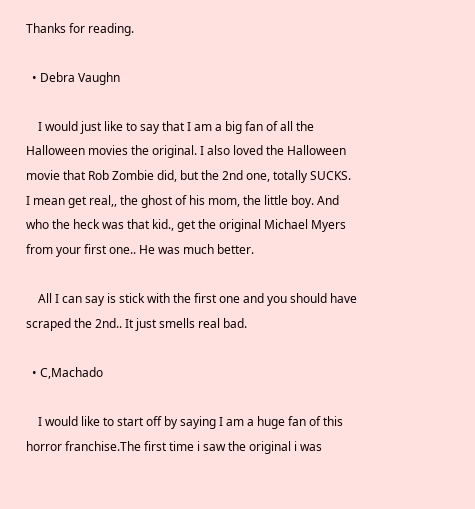Thanks for reading.

  • Debra Vaughn

    I would just like to say that I am a big fan of all the Halloween movies the original. I also loved the Halloween movie that Rob Zombie did, but the 2nd one, totally SUCKS. I mean get real,, the ghost of his mom, the little boy. And who the heck was that kid., get the original Michael Myers from your first one.. He was much better.

    All I can say is stick with the first one and you should have scraped the 2nd.. It just smells real bad.

  • C,Machado

    I would like to start off by saying I am a huge fan of this horror franchise.The first time i saw the original i was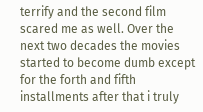terrify and the second film scared me as well. Over the next two decades the movies started to become dumb except for the forth and fifth installments after that i truly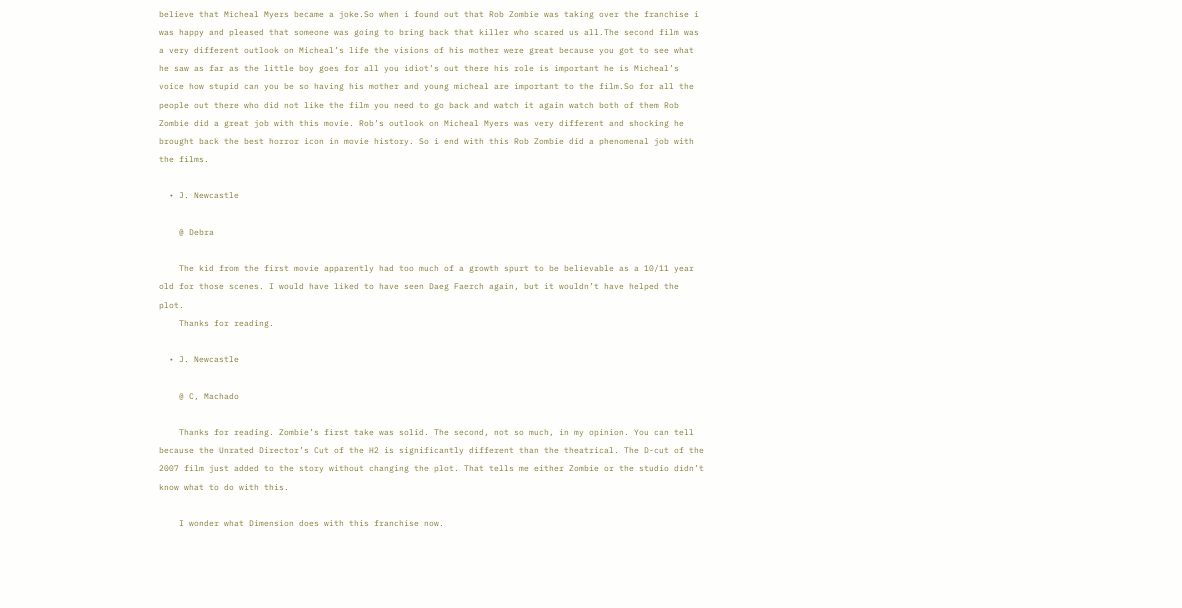believe that Micheal Myers became a joke.So when i found out that Rob Zombie was taking over the franchise i was happy and pleased that someone was going to bring back that killer who scared us all.The second film was a very different outlook on Micheal’s life the visions of his mother were great because you got to see what he saw as far as the little boy goes for all you idiot’s out there his role is important he is Micheal’s voice how stupid can you be so having his mother and young micheal are important to the film.So for all the people out there who did not like the film you need to go back and watch it again watch both of them Rob Zombie did a great job with this movie. Rob’s outlook on Micheal Myers was very different and shocking he brought back the best horror icon in movie history. So i end with this Rob Zombie did a phenomenal job with the films.

  • J. Newcastle

    @ Debra

    The kid from the first movie apparently had too much of a growth spurt to be believable as a 10/11 year old for those scenes. I would have liked to have seen Daeg Faerch again, but it wouldn’t have helped the plot.
    Thanks for reading.

  • J. Newcastle

    @ C, Machado

    Thanks for reading. Zombie’s first take was solid. The second, not so much, in my opinion. You can tell because the Unrated Director’s Cut of the H2 is significantly different than the theatrical. The D-cut of the 2007 film just added to the story without changing the plot. That tells me either Zombie or the studio didn’t know what to do with this.

    I wonder what Dimension does with this franchise now.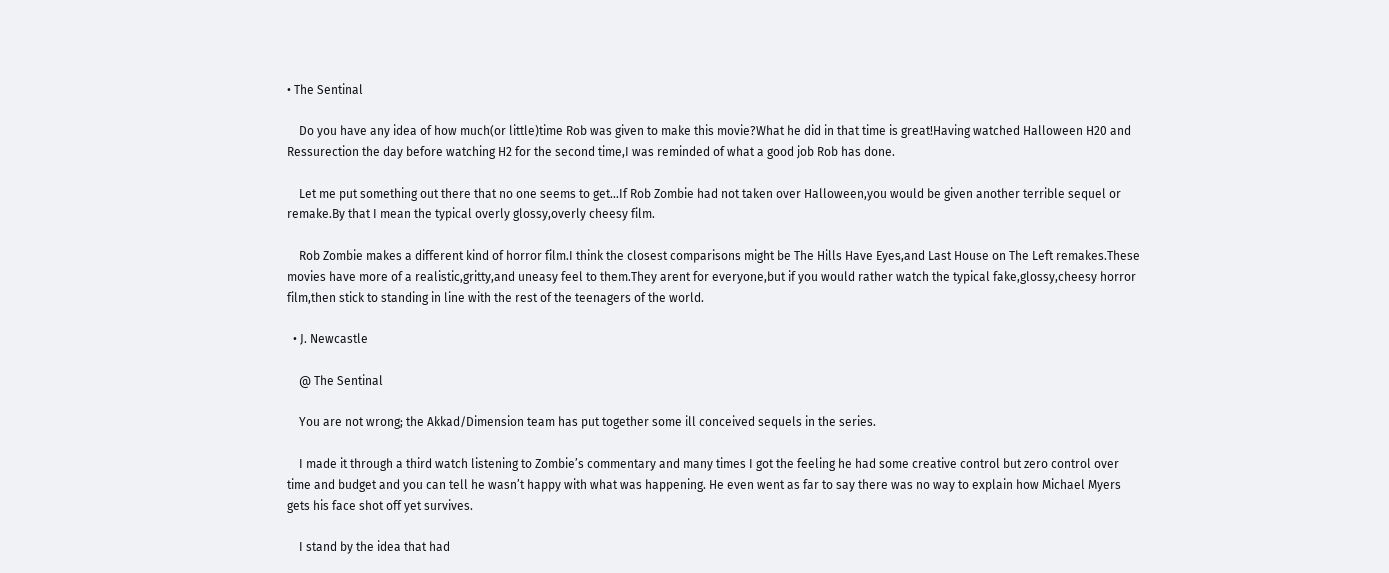• The Sentinal

    Do you have any idea of how much(or little)time Rob was given to make this movie?What he did in that time is great!Having watched Halloween H20 and Ressurection the day before watching H2 for the second time,I was reminded of what a good job Rob has done.

    Let me put something out there that no one seems to get…If Rob Zombie had not taken over Halloween,you would be given another terrible sequel or remake.By that I mean the typical overly glossy,overly cheesy film.

    Rob Zombie makes a different kind of horror film.I think the closest comparisons might be The Hills Have Eyes,and Last House on The Left remakes.These movies have more of a realistic,gritty,and uneasy feel to them.They arent for everyone,but if you would rather watch the typical fake,glossy,cheesy horror film,then stick to standing in line with the rest of the teenagers of the world.

  • J. Newcastle

    @ The Sentinal

    You are not wrong; the Akkad/Dimension team has put together some ill conceived sequels in the series.

    I made it through a third watch listening to Zombie’s commentary and many times I got the feeling he had some creative control but zero control over time and budget and you can tell he wasn’t happy with what was happening. He even went as far to say there was no way to explain how Michael Myers gets his face shot off yet survives.

    I stand by the idea that had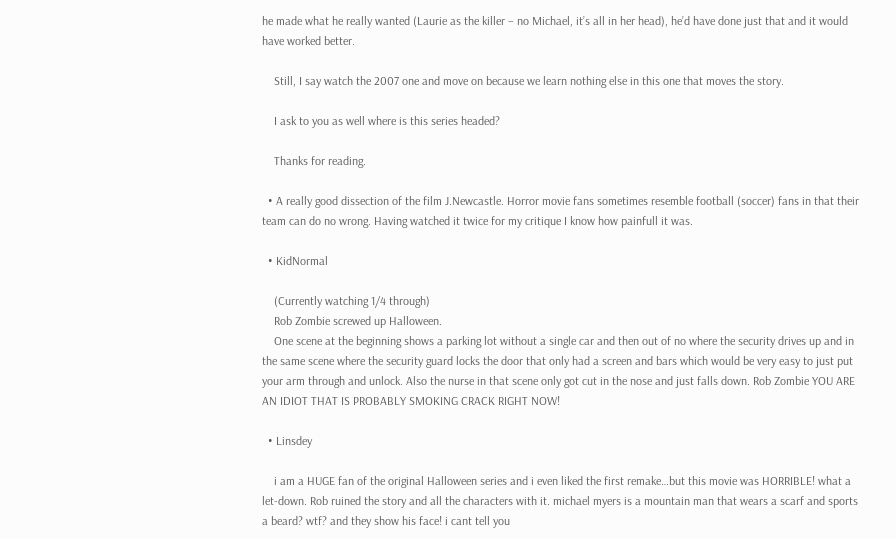he made what he really wanted (Laurie as the killer – no Michael, it’s all in her head), he’d have done just that and it would have worked better.

    Still, I say watch the 2007 one and move on because we learn nothing else in this one that moves the story.

    I ask to you as well where is this series headed?

    Thanks for reading.

  • A really good dissection of the film J.Newcastle. Horror movie fans sometimes resemble football (soccer) fans in that their team can do no wrong. Having watched it twice for my critique I know how painfull it was.

  • KidNormal

    (Currently watching 1/4 through)
    Rob Zombie screwed up Halloween.
    One scene at the beginning shows a parking lot without a single car and then out of no where the security drives up and in the same scene where the security guard locks the door that only had a screen and bars which would be very easy to just put your arm through and unlock. Also the nurse in that scene only got cut in the nose and just falls down. Rob Zombie YOU ARE AN IDIOT THAT IS PROBABLY SMOKING CRACK RIGHT NOW!

  • Linsdey

    i am a HUGE fan of the original Halloween series and i even liked the first remake…but this movie was HORRIBLE! what a let-down. Rob ruined the story and all the characters with it. michael myers is a mountain man that wears a scarf and sports a beard? wtf? and they show his face! i cant tell you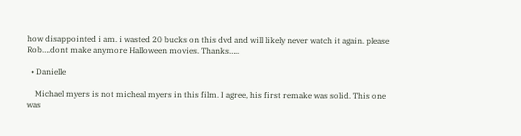how disappointed i am. i wasted 20 bucks on this dvd and will likely never watch it again. please Rob….dont make anymore Halloween movies. Thanks…..

  • Danielle

    Michael myers is not micheal myers in this film. I agree, his first remake was solid. This one was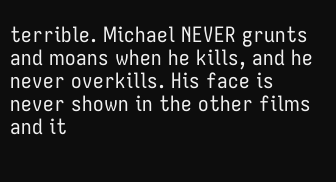terrible. Michael NEVER grunts and moans when he kills, and he never overkills. His face is never shown in the other films and it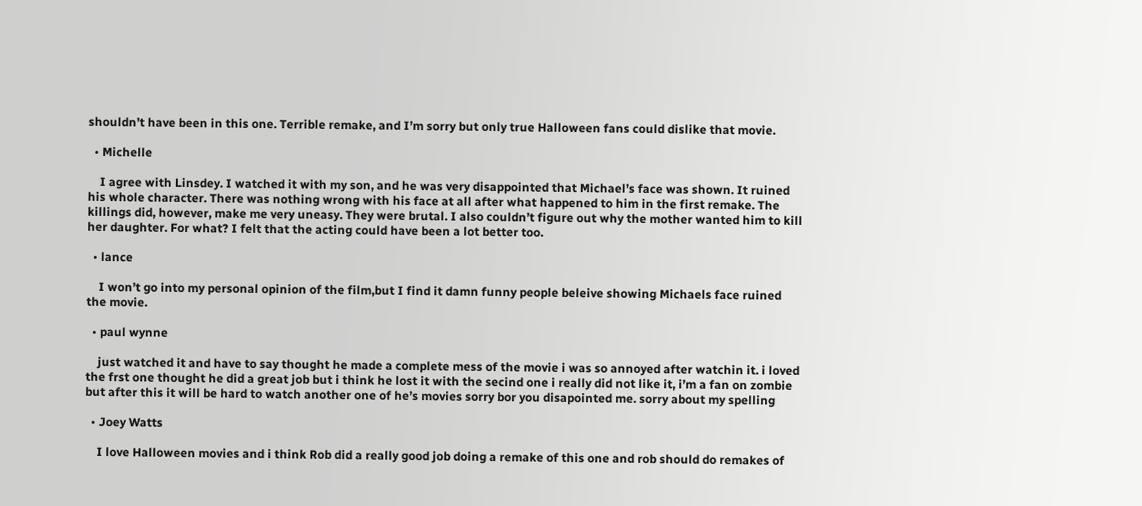shouldn’t have been in this one. Terrible remake, and I’m sorry but only true Halloween fans could dislike that movie.

  • Michelle

    I agree with Linsdey. I watched it with my son, and he was very disappointed that Michael’s face was shown. It ruined his whole character. There was nothing wrong with his face at all after what happened to him in the first remake. The killings did, however, make me very uneasy. They were brutal. I also couldn’t figure out why the mother wanted him to kill her daughter. For what? I felt that the acting could have been a lot better too.

  • lance

    I won’t go into my personal opinion of the film,but I find it damn funny people beleive showing Michaels face ruined the movie.

  • paul wynne

    just watched it and have to say thought he made a complete mess of the movie i was so annoyed after watchin it. i loved the frst one thought he did a great job but i think he lost it with the secind one i really did not like it, i’m a fan on zombie but after this it will be hard to watch another one of he’s movies sorry bor you disapointed me. sorry about my spelling

  • Joey Watts

    I love Halloween movies and i think Rob did a really good job doing a remake of this one and rob should do remakes of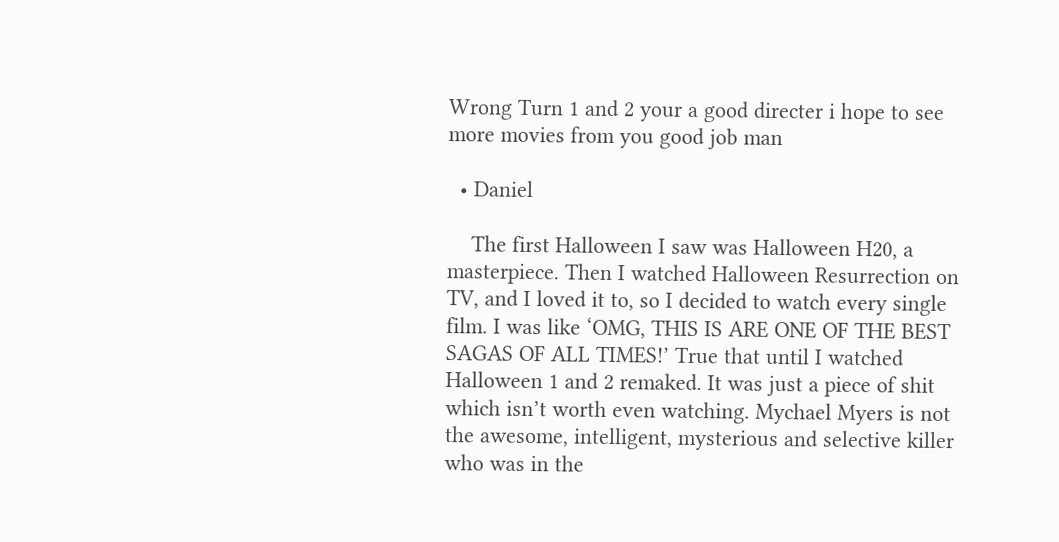Wrong Turn 1 and 2 your a good directer i hope to see more movies from you good job man

  • Daniel

    The first Halloween I saw was Halloween H20, a masterpiece. Then I watched Halloween Resurrection on TV, and I loved it to, so I decided to watch every single film. I was like ‘OMG, THIS IS ARE ONE OF THE BEST SAGAS OF ALL TIMES!’ True that until I watched Halloween 1 and 2 remaked. It was just a piece of shit which isn’t worth even watching. Mychael Myers is not the awesome, intelligent, mysterious and selective killer who was in the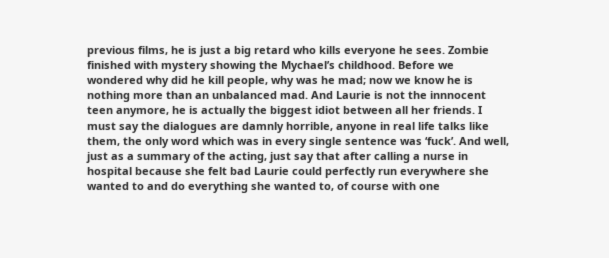previous films, he is just a big retard who kills everyone he sees. Zombie finished with mystery showing the Mychael’s childhood. Before we wondered why did he kill people, why was he mad; now we know he is nothing more than an unbalanced mad. And Laurie is not the innnocent teen anymore, he is actually the biggest idiot between all her friends. I must say the dialogues are damnly horrible, anyone in real life talks like them, the only word which was in every single sentence was ‘fuck’. And well, just as a summary of the acting, just say that after calling a nurse in hospital because she felt bad Laurie could perfectly run everywhere she wanted to and do everything she wanted to, of course with one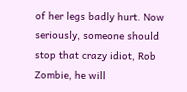of her legs badly hurt. Now seriously, someone should stop that crazy idiot, Rob Zombie, he will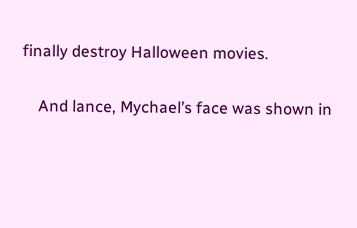finally destroy Halloween movies.

    And lance, Mychael’s face was shown in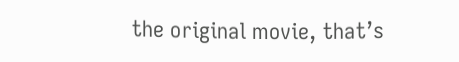the original movie, that’s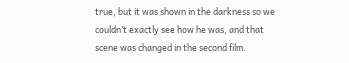true, but it was shown in the darkness so we couldn’t exactly see how he was, and that scene was changed in the second film.